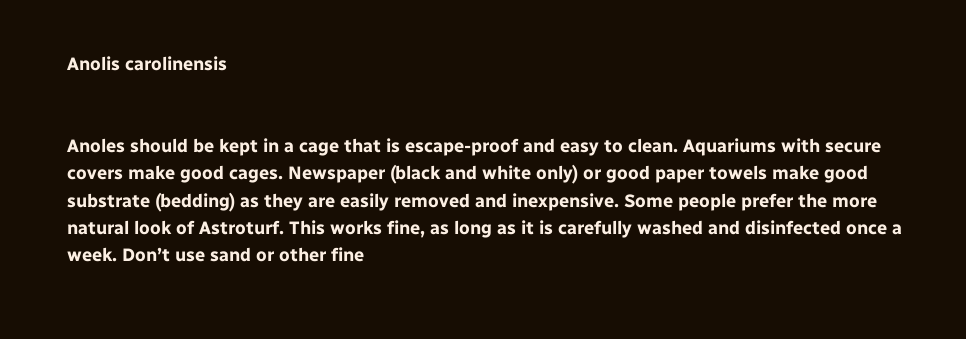Anolis carolinensis


Anoles should be kept in a cage that is escape-proof and easy to clean. Aquariums with secure covers make good cages. Newspaper (black and white only) or good paper towels make good substrate (bedding) as they are easily removed and inexpensive. Some people prefer the more natural look of Astroturf. This works fine, as long as it is carefully washed and disinfected once a week. Don’t use sand or other fine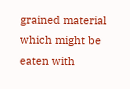grained material which might be eaten with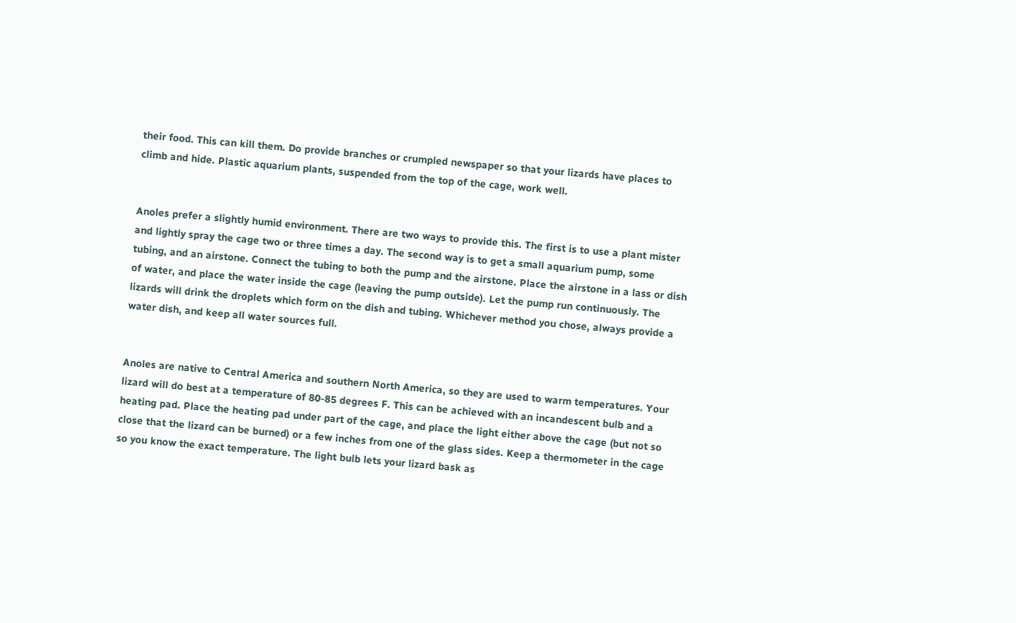their food. This can kill them. Do provide branches or crumpled newspaper so that your lizards have places to climb and hide. Plastic aquarium plants, suspended from the top of the cage, work well.


Anoles prefer a slightly humid environment. There are two ways to provide this. The first is to use a plant mister and lightly spray the cage two or three times a day. The second way is to get a small aquarium pump, some tubing, and an airstone. Connect the tubing to both the pump and the airstone. Place the airstone in a lass or dish of water, and place the water inside the cage (leaving the pump outside). Let the pump run continuously. The lizards will drink the droplets which form on the dish and tubing. Whichever method you chose, always provide a water dish, and keep all water sources full.


Anoles are native to Central America and southern North America, so they are used to warm temperatures. Your lizard will do best at a temperature of 80-85 degrees F. This can be achieved with an incandescent bulb and a heating pad. Place the heating pad under part of the cage, and place the light either above the cage (but not so close that the lizard can be burned) or a few inches from one of the glass sides. Keep a thermometer in the cage so you know the exact temperature. The light bulb lets your lizard bask as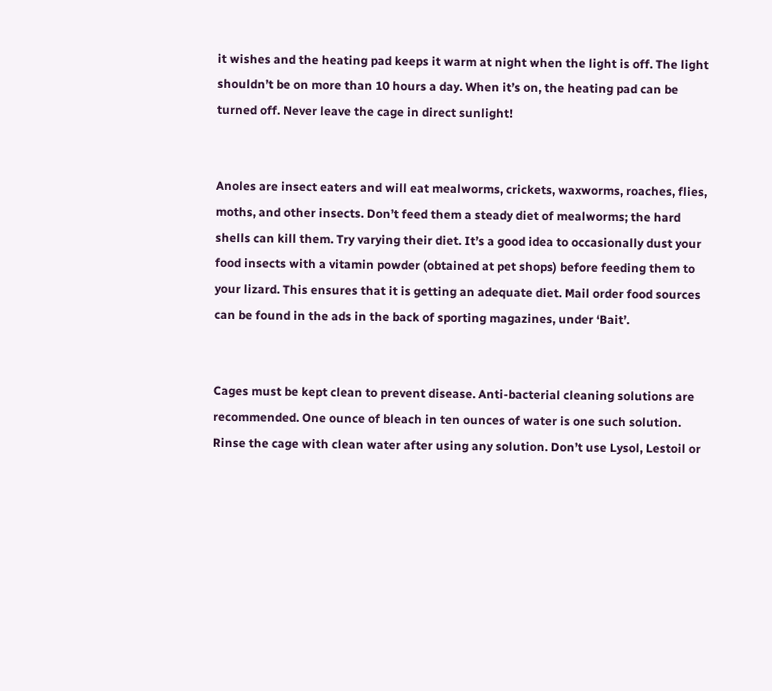it wishes and the heating pad keeps it warm at night when the light is off. The light shouldn’t be on more than 10 hours a day. When it’s on, the heating pad can be turned off. Never leave the cage in direct sunlight!


Anoles are insect eaters and will eat mealworms, crickets, waxworms, roaches, flies, moths, and other insects. Don’t feed them a steady diet of mealworms; the hard shells can kill them. Try varying their diet. It’s a good idea to occasionally dust your food insects with a vitamin powder (obtained at pet shops) before feeding them to your lizard. This ensures that it is getting an adequate diet. Mail order food sources can be found in the ads in the back of sporting magazines, under ‘Bait’.


Cages must be kept clean to prevent disease. Anti-bacterial cleaning solutions are recommended. One ounce of bleach in ten ounces of water is one such solution. Rinse the cage with clean water after using any solution. Don’t use Lysol, Lestoil or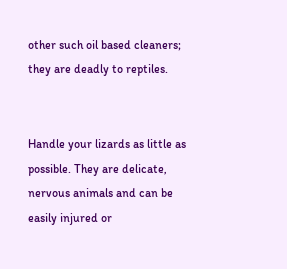other such oil based cleaners; they are deadly to reptiles.


Handle your lizards as little as possible. They are delicate, nervous animals and can be easily injured or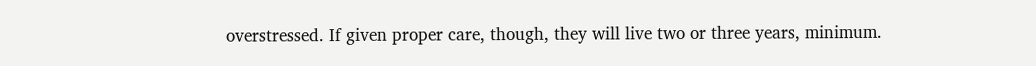overstressed. If given proper care, though, they will live two or three years, minimum.